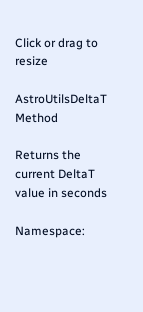Click or drag to resize

AstroUtilsDeltaT Method

Returns the current DeltaT value in seconds

Namespace: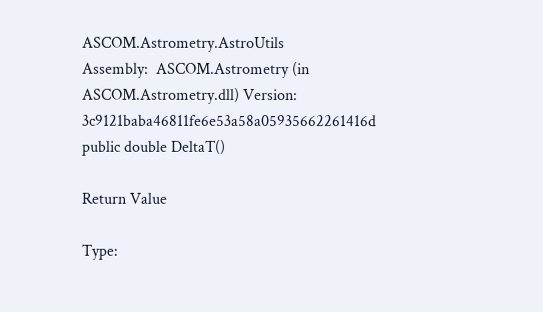ASCOM.Astrometry.AstroUtils
Assembly:  ASCOM.Astrometry (in ASCOM.Astrometry.dll) Version: 3c9121baba46811fe6e53a58a05935662261416d
public double DeltaT()

Return Value

Type: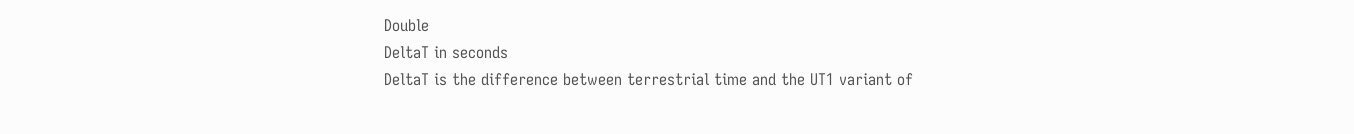Double
DeltaT in seconds
DeltaT is the difference between terrestrial time and the UT1 variant of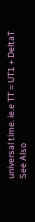universal time. ie.e TT = UT1 + DeltaT
See Also